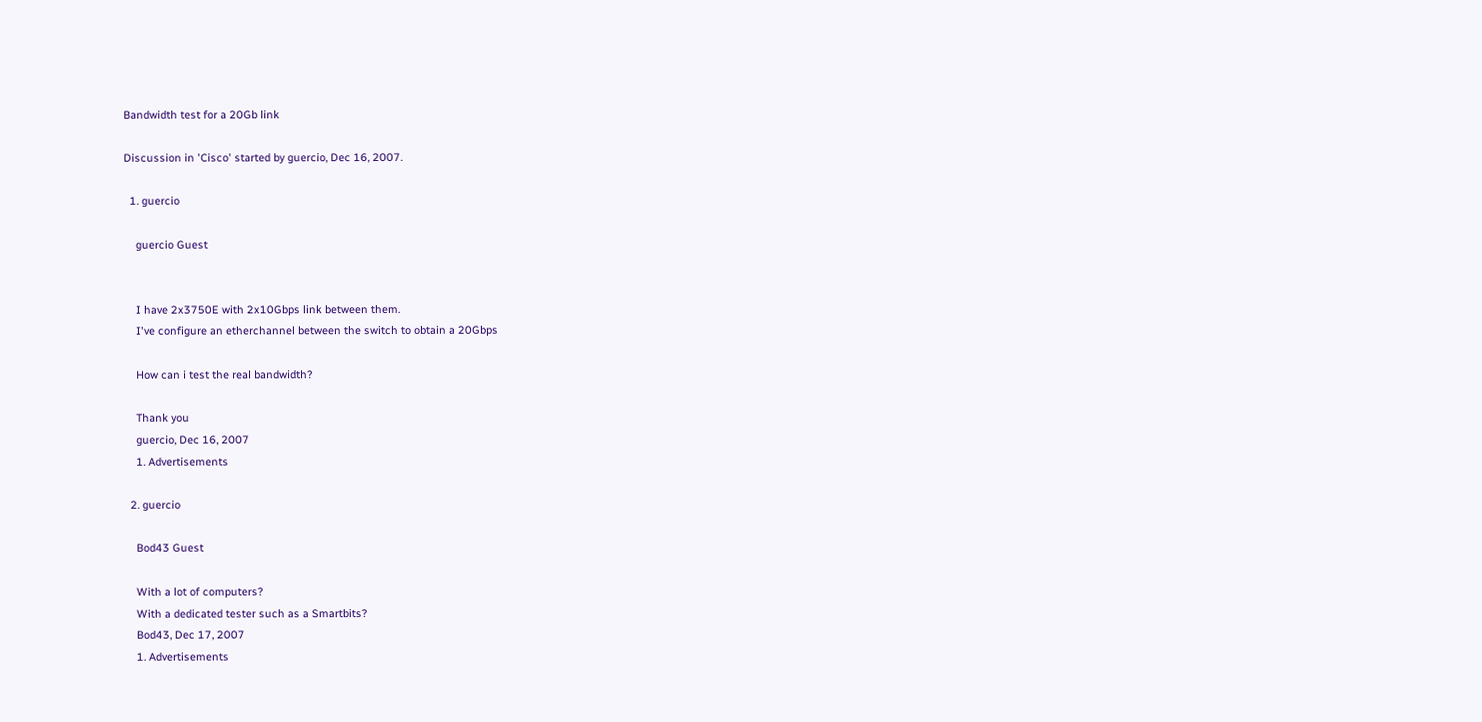Bandwidth test for a 20Gb link

Discussion in 'Cisco' started by guercio, Dec 16, 2007.

  1. guercio

    guercio Guest


    I have 2x3750E with 2x10Gbps link between them.
    I've configure an etherchannel between the switch to obtain a 20Gbps

    How can i test the real bandwidth?

    Thank you
    guercio, Dec 16, 2007
    1. Advertisements

  2. guercio

    Bod43 Guest

    With a lot of computers?
    With a dedicated tester such as a Smartbits?
    Bod43, Dec 17, 2007
    1. Advertisements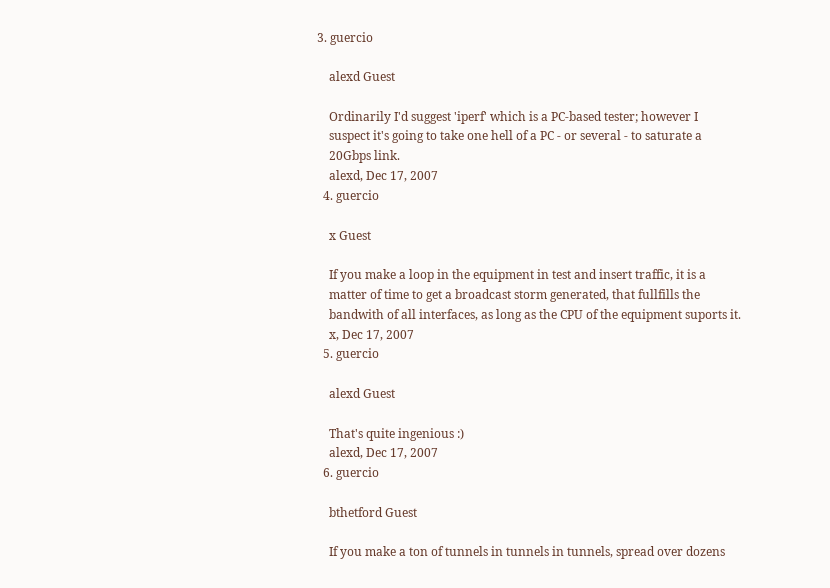3. guercio

    alexd Guest

    Ordinarily I'd suggest 'iperf' which is a PC-based tester; however I
    suspect it's going to take one hell of a PC - or several - to saturate a
    20Gbps link.
    alexd, Dec 17, 2007
  4. guercio

    x Guest

    If you make a loop in the equipment in test and insert traffic, it is a
    matter of time to get a broadcast storm generated, that fullfills the
    bandwith of all interfaces, as long as the CPU of the equipment suports it.
    x, Dec 17, 2007
  5. guercio

    alexd Guest

    That's quite ingenious :)
    alexd, Dec 17, 2007
  6. guercio

    bthetford Guest

    If you make a ton of tunnels in tunnels in tunnels, spread over dozens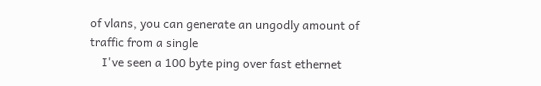of vlans, you can generate an ungodly amount of traffic from a single
    I've seen a 100 byte ping over fast ethernet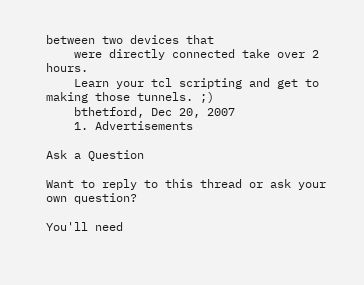between two devices that
    were directly connected take over 2 hours.
    Learn your tcl scripting and get to making those tunnels. ;)
    bthetford, Dec 20, 2007
    1. Advertisements

Ask a Question

Want to reply to this thread or ask your own question?

You'll need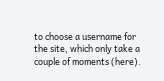to choose a username for the site, which only take a couple of moments (here).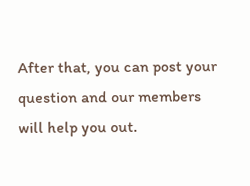After that, you can post your question and our members will help you out.